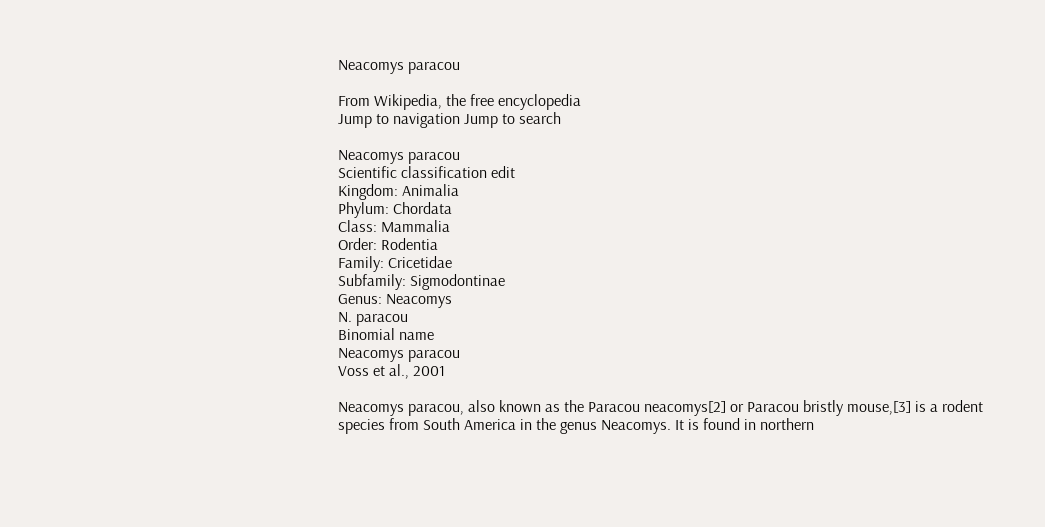Neacomys paracou

From Wikipedia, the free encyclopedia
Jump to navigation Jump to search

Neacomys paracou
Scientific classification edit
Kingdom: Animalia
Phylum: Chordata
Class: Mammalia
Order: Rodentia
Family: Cricetidae
Subfamily: Sigmodontinae
Genus: Neacomys
N. paracou
Binomial name
Neacomys paracou
Voss et al., 2001

Neacomys paracou, also known as the Paracou neacomys[2] or Paracou bristly mouse,[3] is a rodent species from South America in the genus Neacomys. It is found in northern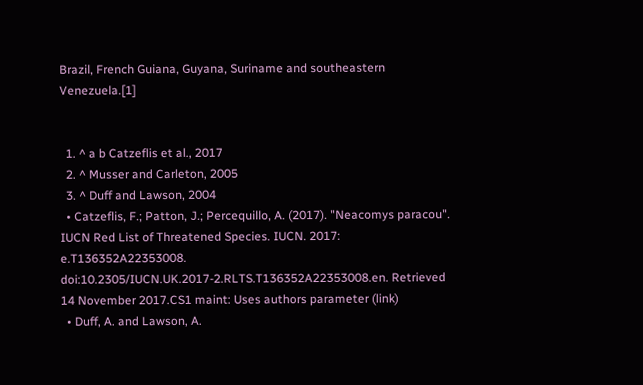Brazil, French Guiana, Guyana, Suriname and southeastern Venezuela.[1]


  1. ^ a b Catzeflis et al., 2017
  2. ^ Musser and Carleton, 2005
  3. ^ Duff and Lawson, 2004
  • Catzeflis, F.; Patton, J.; Percequillo, A. (2017). "Neacomys paracou". IUCN Red List of Threatened Species. IUCN. 2017: e.T136352A22353008. doi:10.2305/IUCN.UK.2017-2.RLTS.T136352A22353008.en. Retrieved 14 November 2017.CS1 maint: Uses authors parameter (link)
  • Duff, A. and Lawson, A.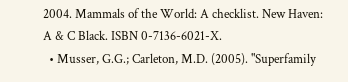2004. Mammals of the World: A checklist. New Haven: A & C Black. ISBN 0-7136-6021-X.
  • Musser, G.G.; Carleton, M.D. (2005). "Superfamily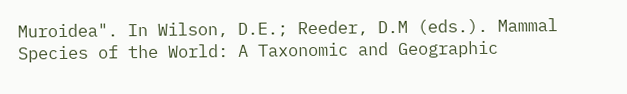Muroidea". In Wilson, D.E.; Reeder, D.M (eds.). Mammal Species of the World: A Taxonomic and Geographic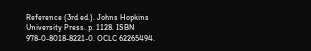Reference (3rd ed.). Johns Hopkins University Press. p. 1128. ISBN 978-0-8018-8221-0. OCLC 62265494.